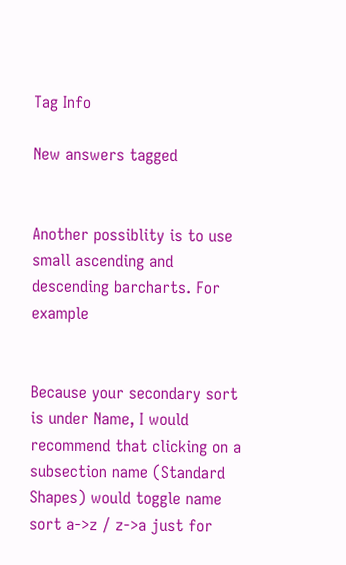Tag Info

New answers tagged


Another possiblity is to use small ascending and descending barcharts. For example


Because your secondary sort is under Name, I would recommend that clicking on a subsection name (Standard Shapes) would toggle name sort a->z / z->a just for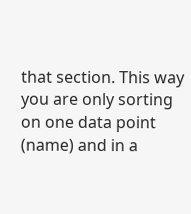that section. This way you are only sorting on one data point (name) and in a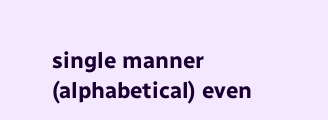single manner (alphabetical) even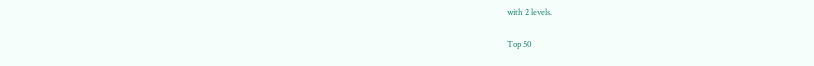with 2 levels.

Top 50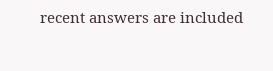recent answers are included